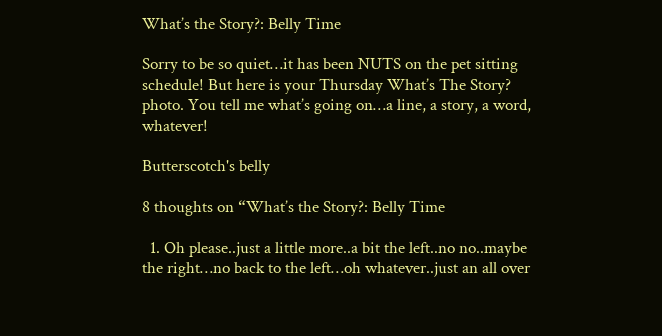What’s the Story?: Belly Time

Sorry to be so quiet…it has been NUTS on the pet sitting schedule! But here is your Thursday What’s The Story? photo. You tell me what’s going on…a line, a story, a word, whatever!

Butterscotch's belly

8 thoughts on “What’s the Story?: Belly Time

  1. Oh please..just a little more..a bit the left..no no..maybe the right…no back to the left…oh whatever..just an all over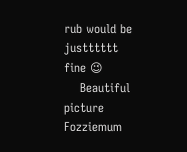rub would be justttttt fine 😉
    Beautiful picture  Fozziemum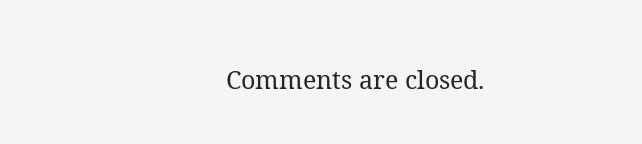Comments are closed.